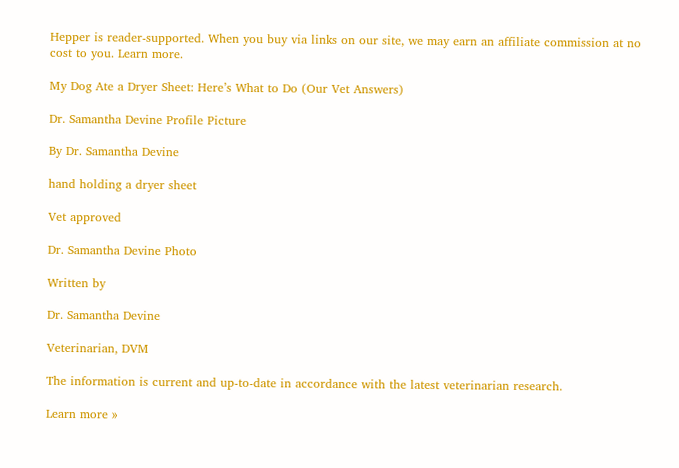Hepper is reader-supported. When you buy via links on our site, we may earn an affiliate commission at no cost to you. Learn more.

My Dog Ate a Dryer Sheet: Here’s What to Do (Our Vet Answers)

Dr. Samantha Devine Profile Picture

By Dr. Samantha Devine

hand holding a dryer sheet

Vet approved

Dr. Samantha Devine Photo

Written by

Dr. Samantha Devine

Veterinarian, DVM

The information is current and up-to-date in accordance with the latest veterinarian research.

Learn more »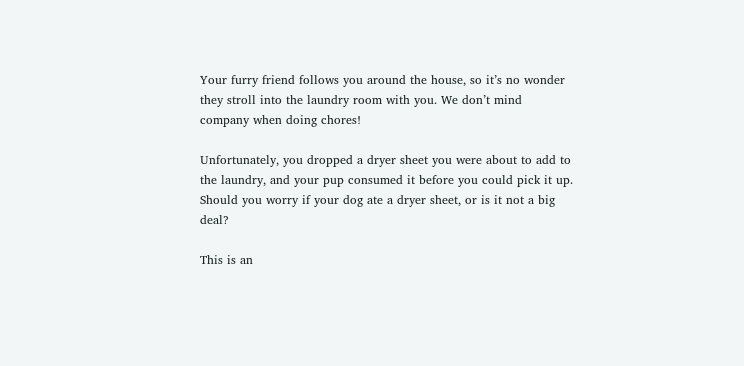Your furry friend follows you around the house, so it’s no wonder they stroll into the laundry room with you. We don’t mind company when doing chores!

Unfortunately, you dropped a dryer sheet you were about to add to the laundry, and your pup consumed it before you could pick it up. Should you worry if your dog ate a dryer sheet, or is it not a big deal?

This is an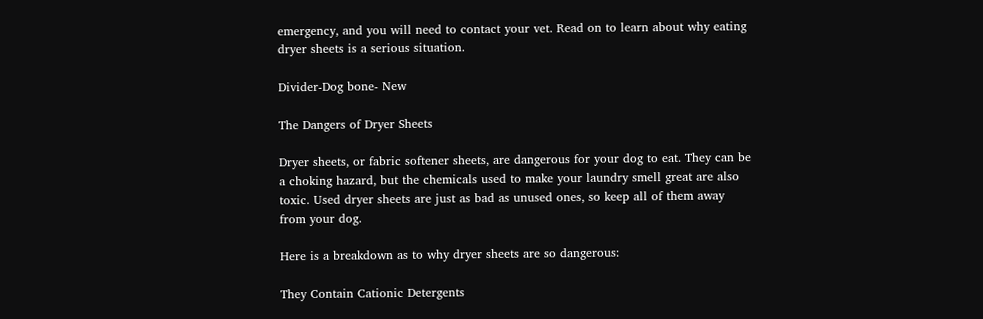emergency, and you will need to contact your vet. Read on to learn about why eating dryer sheets is a serious situation.

Divider-Dog bone- New

The Dangers of Dryer Sheets

Dryer sheets, or fabric softener sheets, are dangerous for your dog to eat. They can be a choking hazard, but the chemicals used to make your laundry smell great are also toxic. Used dryer sheets are just as bad as unused ones, so keep all of them away from your dog.

Here is a breakdown as to why dryer sheets are so dangerous:

They Contain Cationic Detergents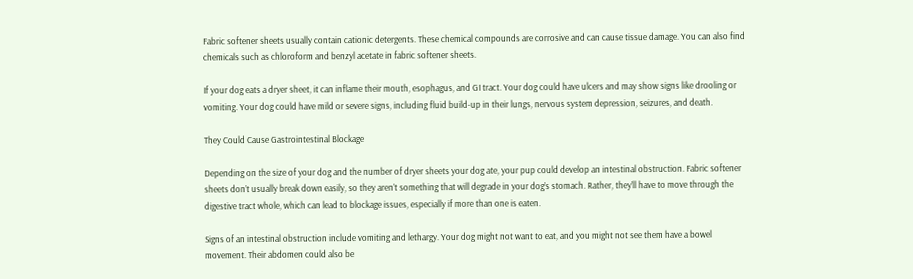Fabric softener sheets usually contain cationic detergents. These chemical compounds are corrosive and can cause tissue damage. You can also find chemicals such as chloroform and benzyl acetate in fabric softener sheets.

If your dog eats a dryer sheet, it can inflame their mouth, esophagus, and GI tract. Your dog could have ulcers and may show signs like drooling or vomiting. Your dog could have mild or severe signs, including fluid build-up in their lungs, nervous system depression, seizures, and death.

They Could Cause Gastrointestinal Blockage

Depending on the size of your dog and the number of dryer sheets your dog ate, your pup could develop an intestinal obstruction. Fabric softener sheets don’t usually break down easily, so they aren’t something that will degrade in your dog’s stomach. Rather, they’ll have to move through the digestive tract whole, which can lead to blockage issues, especially if more than one is eaten.

Signs of an intestinal obstruction include vomiting and lethargy. Your dog might not want to eat, and you might not see them have a bowel movement. Their abdomen could also be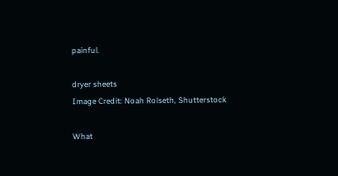painful.

dryer sheets
Image Credit: Noah Rolseth, Shutterstock

What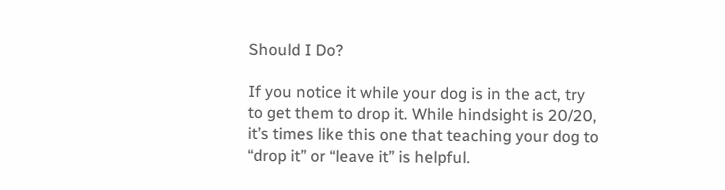Should I Do?

If you notice it while your dog is in the act, try to get them to drop it. While hindsight is 20/20, it’s times like this one that teaching your dog to “drop it” or “leave it” is helpful.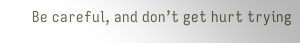Be careful, and don’t get hurt trying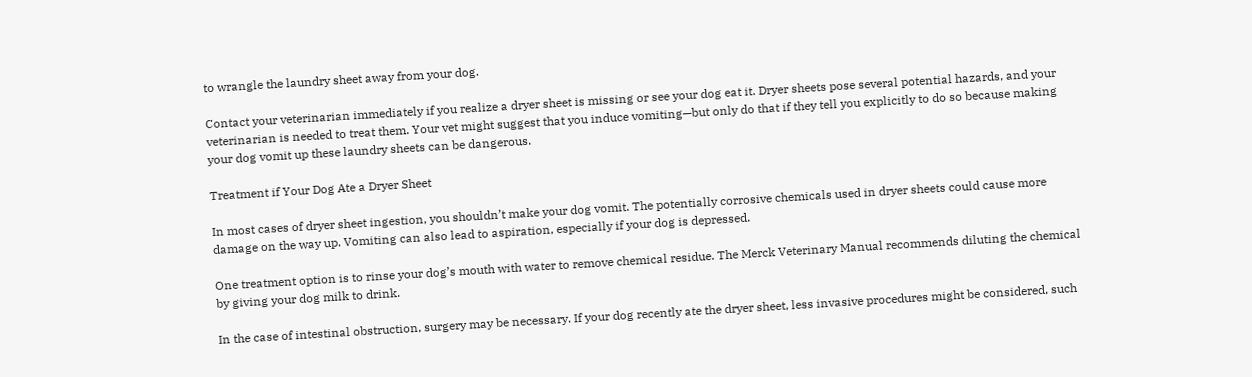to wrangle the laundry sheet away from your dog.

Contact your veterinarian immediately if you realize a dryer sheet is missing or see your dog eat it. Dryer sheets pose several potential hazards, and your veterinarian is needed to treat them. Your vet might suggest that you induce vomiting—but only do that if they tell you explicitly to do so because making your dog vomit up these laundry sheets can be dangerous.

Treatment if Your Dog Ate a Dryer Sheet

In most cases of dryer sheet ingestion, you shouldn’t make your dog vomit. The potentially corrosive chemicals used in dryer sheets could cause more damage on the way up. Vomiting can also lead to aspiration, especially if your dog is depressed.

One treatment option is to rinse your dog’s mouth with water to remove chemical residue. The Merck Veterinary Manual recommends diluting the chemical by giving your dog milk to drink.

In the case of intestinal obstruction, surgery may be necessary. If your dog recently ate the dryer sheet, less invasive procedures might be considered, such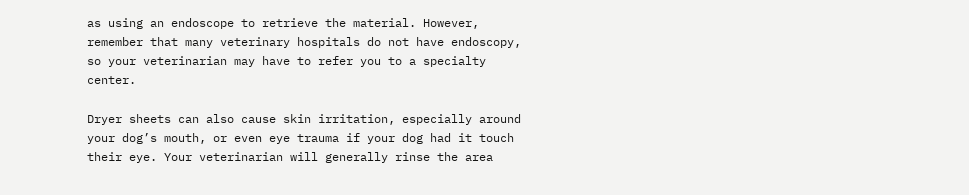as using an endoscope to retrieve the material. However, remember that many veterinary hospitals do not have endoscopy, so your veterinarian may have to refer you to a specialty center.

Dryer sheets can also cause skin irritation, especially around your dog’s mouth, or even eye trauma if your dog had it touch their eye. Your veterinarian will generally rinse the area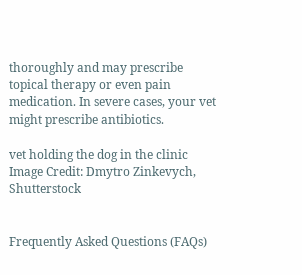thoroughly and may prescribe topical therapy or even pain medication. In severe cases, your vet might prescribe antibiotics.

vet holding the dog in the clinic
Image Credit: Dmytro Zinkevych, Shutterstock


Frequently Asked Questions (FAQs)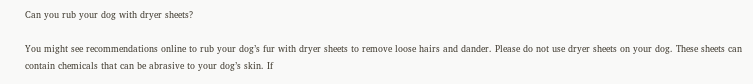Can you rub your dog with dryer sheets?

You might see recommendations online to rub your dog’s fur with dryer sheets to remove loose hairs and dander. Please do not use dryer sheets on your dog. These sheets can contain chemicals that can be abrasive to your dog’s skin. If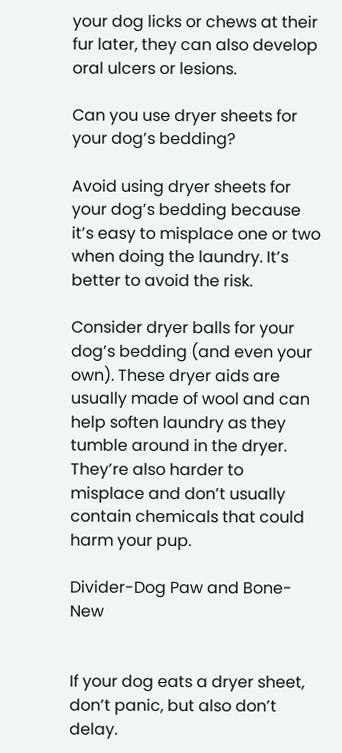your dog licks or chews at their fur later, they can also develop oral ulcers or lesions.

Can you use dryer sheets for your dog’s bedding?

Avoid using dryer sheets for your dog’s bedding because it’s easy to misplace one or two when doing the laundry. It’s better to avoid the risk.

Consider dryer balls for your dog’s bedding (and even your own). These dryer aids are usually made of wool and can help soften laundry as they tumble around in the dryer. They’re also harder to misplace and don’t usually contain chemicals that could harm your pup.

Divider-Dog Paw and Bone- New


If your dog eats a dryer sheet, don’t panic, but also don’t delay.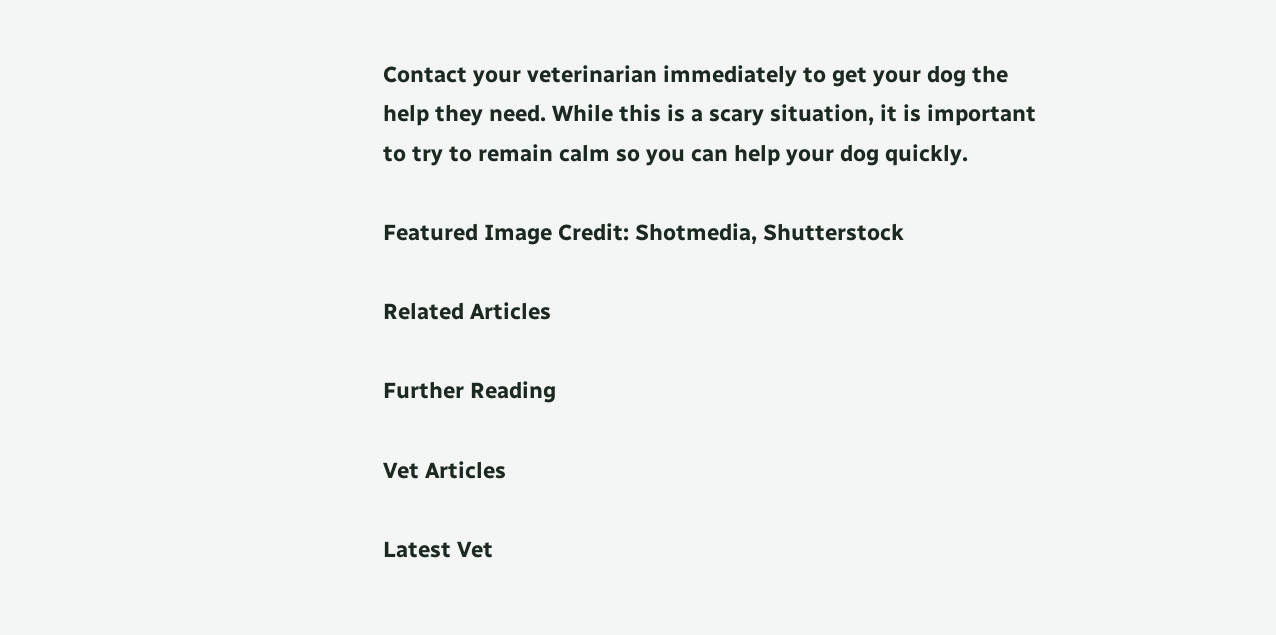Contact your veterinarian immediately to get your dog the help they need. While this is a scary situation, it is important to try to remain calm so you can help your dog quickly.

Featured Image Credit: Shotmedia, Shutterstock

Related Articles

Further Reading

Vet Articles

Latest Vet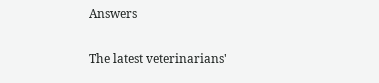Answers

The latest veterinarians'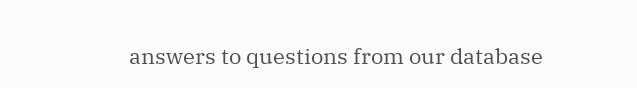answers to questions from our database